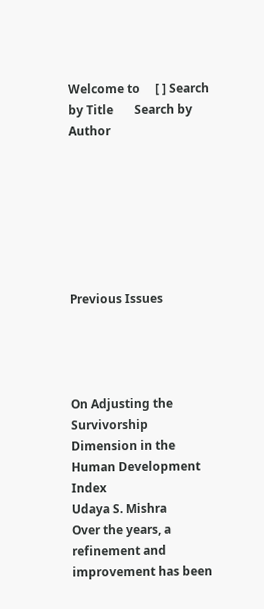Welcome to     [ ] Search by Title       Search by Author







Previous Issues




On Adjusting the Survivorship Dimension in the Human Development Index
Udaya S. Mishra
Over the years, a refinement and improvement has been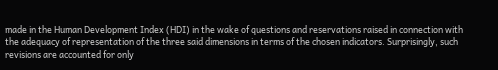made in the Human Development Index (HDI) in the wake of questions and reservations raised in connection with the adequacy of representation of the three said dimensions in terms of the chosen indicators. Surprisingly, such revisions are accounted for only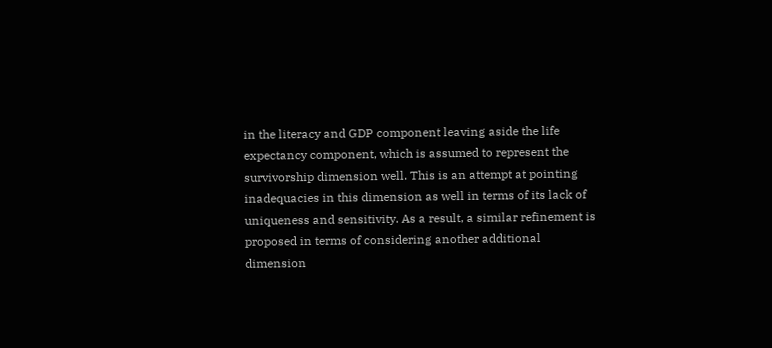in the literacy and GDP component leaving aside the life expectancy component, which is assumed to represent the survivorship dimension well. This is an attempt at pointing inadequacies in this dimension as well in terms of its lack of uniqueness and sensitivity. As a result, a similar refinement is proposed in terms of considering another additional dimension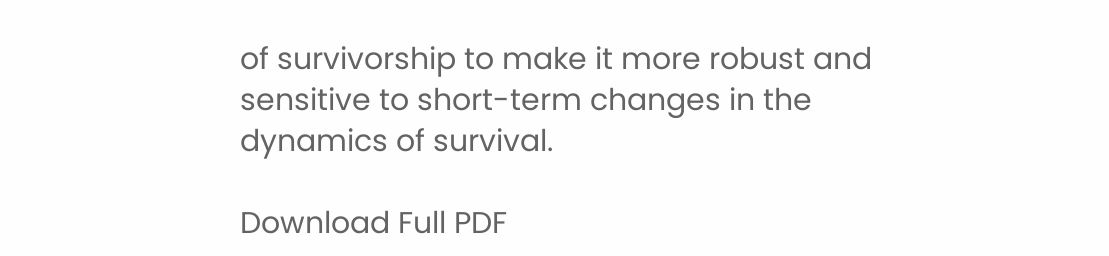of survivorship to make it more robust and sensitive to short-term changes in the dynamics of survival.

Download Full PDF